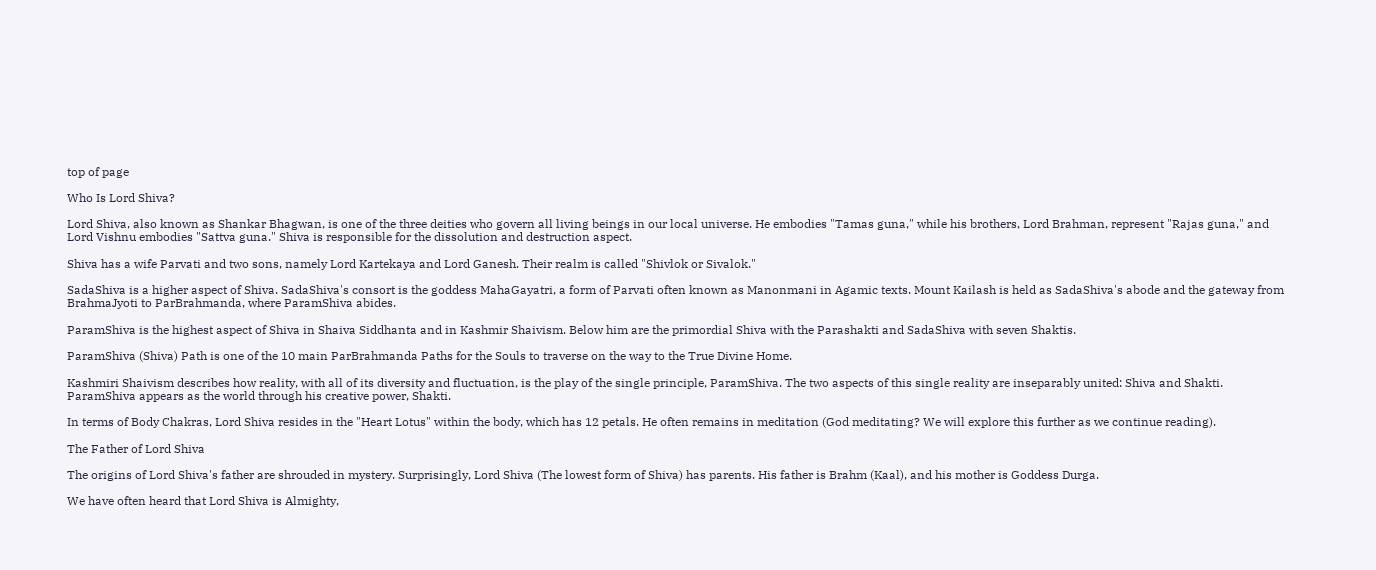top of page

Who Is Lord Shiva?

Lord Shiva, also known as Shankar Bhagwan, is one of the three deities who govern all living beings in our local universe. He embodies "Tamas guna," while his brothers, Lord Brahman, represent "Rajas guna," and Lord Vishnu embodies "Sattva guna." Shiva is responsible for the dissolution and destruction aspect.

Shiva has a wife Parvati and two sons, namely Lord Kartekaya and Lord Ganesh. Their realm is called "Shivlok or Sivalok."

SadaShiva is a higher aspect of Shiva. SadaShiva's consort is the goddess MahaGayatri, a form of Parvati often known as Manonmani in Agamic texts. Mount Kailash is held as SadaShiva's abode and the gateway from BrahmaJyoti to ParBrahmanda, where ParamShiva abides.

ParamShiva is the highest aspect of Shiva in Shaiva Siddhanta and in Kashmir Shaivism. Below him are the primordial Shiva with the Parashakti and SadaShiva with seven Shaktis.

ParamShiva (Shiva) Path is one of the 10 main ParBrahmanda Paths for the Souls to traverse on the way to the True Divine Home.

Kashmiri Shaivism describes how reality, with all of its diversity and fluctuation, is the play of the single principle, ParamShiva. The two aspects of this single reality are inseparably united: Shiva and Shakti. ParamShiva appears as the world through his creative power, Shakti.

In terms of Body Chakras, Lord Shiva resides in the "Heart Lotus" within the body, which has 12 petals. He often remains in meditation (God meditating? We will explore this further as we continue reading).

The Father of Lord Shiva

The origins of Lord Shiva's father are shrouded in mystery. Surprisingly, Lord Shiva (The lowest form of Shiva) has parents. His father is Brahm (Kaal), and his mother is Goddess Durga.

We have often heard that Lord Shiva is Almighty,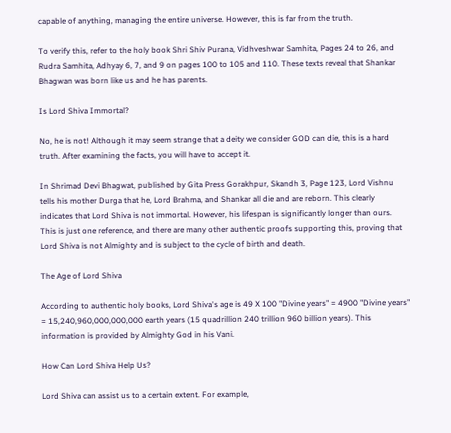capable of anything, managing the entire universe. However, this is far from the truth.

To verify this, refer to the holy book Shri Shiv Purana, Vidhveshwar Samhita, Pages 24 to 26, and Rudra Samhita, Adhyay 6, 7, and 9 on pages 100 to 105 and 110. These texts reveal that Shankar Bhagwan was born like us and he has parents.

Is Lord Shiva Immortal?

No, he is not! Although it may seem strange that a deity we consider GOD can die, this is a hard truth. After examining the facts, you will have to accept it.

In Shrimad Devi Bhagwat, published by Gita Press Gorakhpur, Skandh 3, Page 123, Lord Vishnu tells his mother Durga that he, Lord Brahma, and Shankar all die and are reborn. This clearly indicates that Lord Shiva is not immortal. However, his lifespan is significantly longer than ours. This is just one reference, and there are many other authentic proofs supporting this, proving that Lord Shiva is not Almighty and is subject to the cycle of birth and death.

The Age of Lord Shiva

According to authentic holy books, Lord Shiva's age is 49 X 100 "Divine years" = 4900 "Divine years" = 15,240,960,000,000,000 earth years (15 quadrillion 240 trillion 960 billion years). This information is provided by Almighty God in his Vani.

How Can Lord Shiva Help Us?

Lord Shiva can assist us to a certain extent. For example,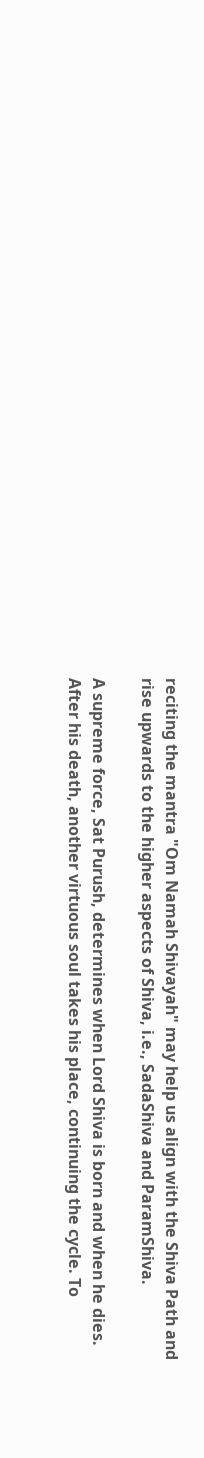reciting the mantra "Om Namah Shivayah" may help us align with the Shiva Path and rise upwards to the higher aspects of Shiva, i.e., SadaShiva and ParamShiva.

A supreme force, Sat Purush, determines when Lord Shiva is born and when he dies. After his death, another virtuous soul takes his place, continuing the cycle. To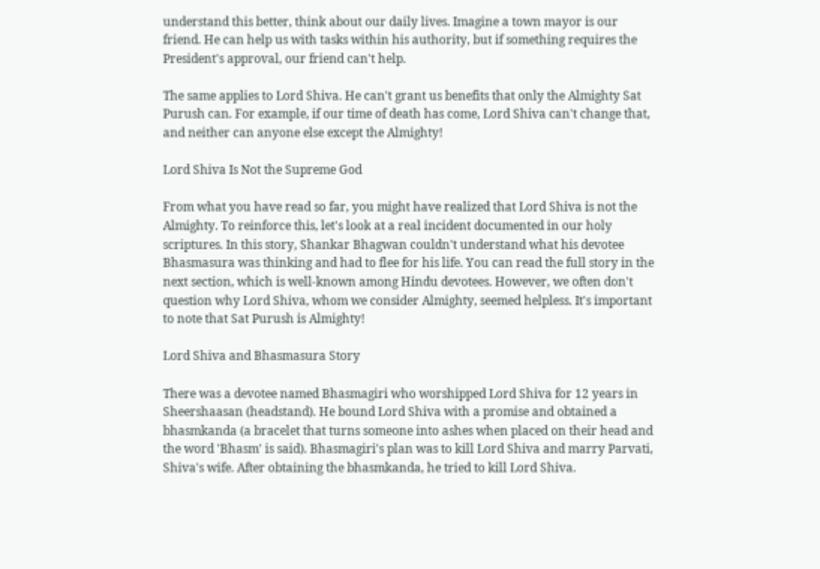understand this better, think about our daily lives. Imagine a town mayor is our friend. He can help us with tasks within his authority, but if something requires the President's approval, our friend can't help.

The same applies to Lord Shiva. He can't grant us benefits that only the Almighty Sat Purush can. For example, if our time of death has come, Lord Shiva can't change that, and neither can anyone else except the Almighty!

Lord Shiva Is Not the Supreme God

From what you have read so far, you might have realized that Lord Shiva is not the Almighty. To reinforce this, let's look at a real incident documented in our holy scriptures. In this story, Shankar Bhagwan couldn't understand what his devotee Bhasmasura was thinking and had to flee for his life. You can read the full story in the next section, which is well-known among Hindu devotees. However, we often don't question why Lord Shiva, whom we consider Almighty, seemed helpless. It's important to note that Sat Purush is Almighty!

Lord Shiva and Bhasmasura Story

There was a devotee named Bhasmagiri who worshipped Lord Shiva for 12 years in Sheershaasan (headstand). He bound Lord Shiva with a promise and obtained a bhasmkanda (a bracelet that turns someone into ashes when placed on their head and the word 'Bhasm' is said). Bhasmagiri's plan was to kill Lord Shiva and marry Parvati, Shiva's wife. After obtaining the bhasmkanda, he tried to kill Lord Shiva.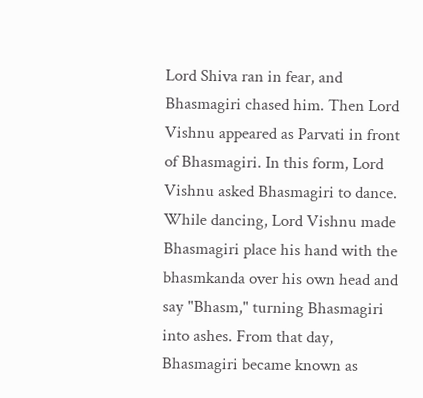Lord Shiva ran in fear, and Bhasmagiri chased him. Then Lord Vishnu appeared as Parvati in front of Bhasmagiri. In this form, Lord Vishnu asked Bhasmagiri to dance. While dancing, Lord Vishnu made Bhasmagiri place his hand with the bhasmkanda over his own head and say "Bhasm," turning Bhasmagiri into ashes. From that day, Bhasmagiri became known as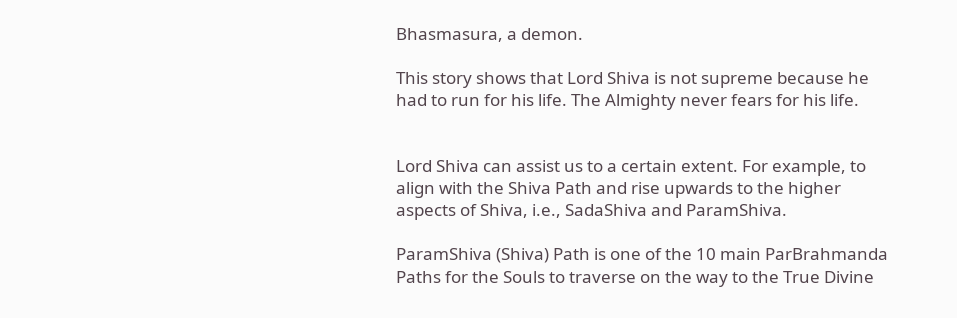Bhasmasura, a demon.

This story shows that Lord Shiva is not supreme because he had to run for his life. The Almighty never fears for his life.


Lord Shiva can assist us to a certain extent. For example, to align with the Shiva Path and rise upwards to the higher aspects of Shiva, i.e., SadaShiva and ParamShiva.

ParamShiva (Shiva) Path is one of the 10 main ParBrahmanda Paths for the Souls to traverse on the way to the True Divine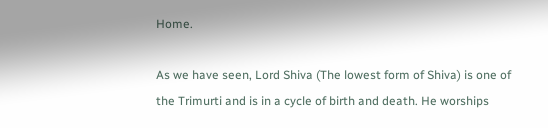Home.

As we have seen, Lord Shiva (The lowest form of Shiva) is one of the Trimurti and is in a cycle of birth and death. He worships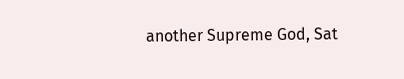another Supreme God, Sat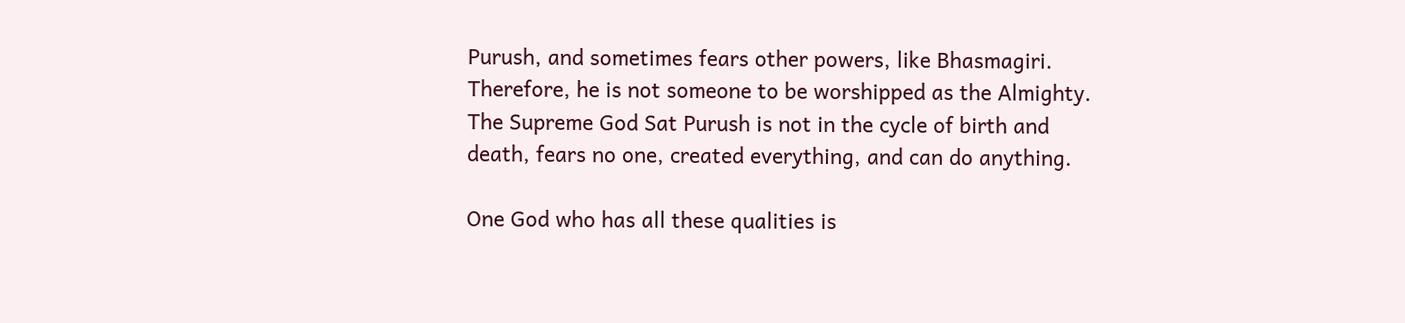Purush, and sometimes fears other powers, like Bhasmagiri. Therefore, he is not someone to be worshipped as the Almighty. The Supreme God Sat Purush is not in the cycle of birth and death, fears no one, created everything, and can do anything.

One God who has all these qualities is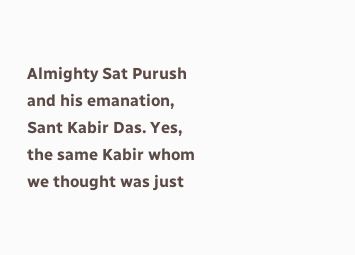Almighty Sat Purush and his emanation, Sant Kabir Das. Yes, the same Kabir whom we thought was just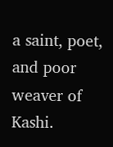a saint, poet, and poor weaver of Kashi.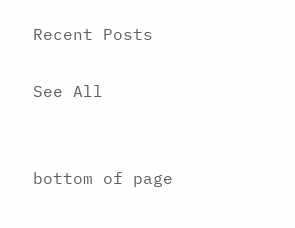Recent Posts

See All


bottom of page